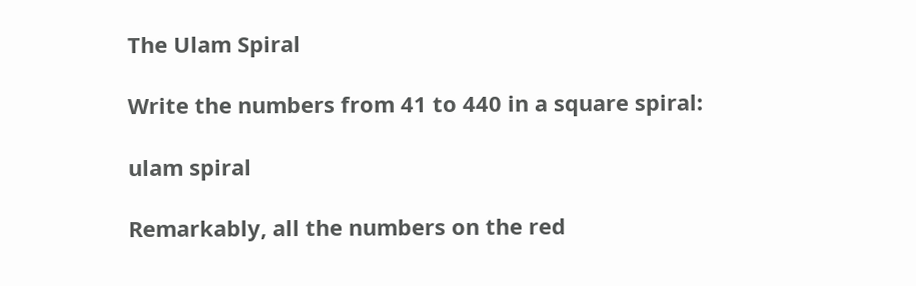The Ulam Spiral

Write the numbers from 41 to 440 in a square spiral:

ulam spiral

Remarkably, all the numbers on the red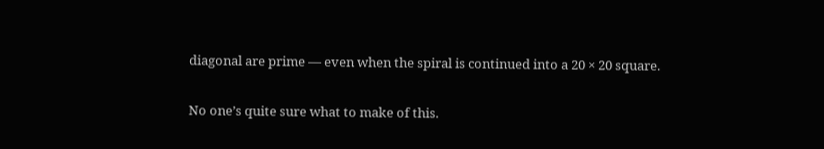diagonal are prime — even when the spiral is continued into a 20 × 20 square.

No one’s quite sure what to make of this.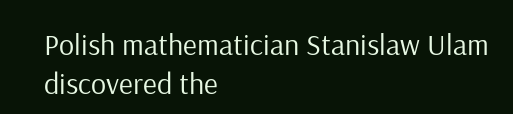Polish mathematician Stanislaw Ulam discovered the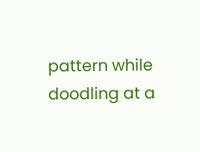pattern while doodling at a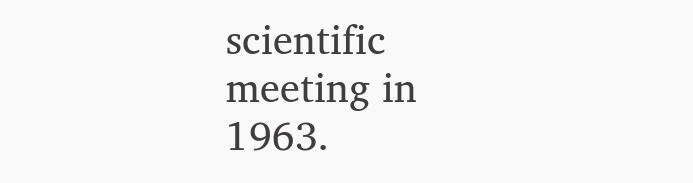scientific meeting in 1963.